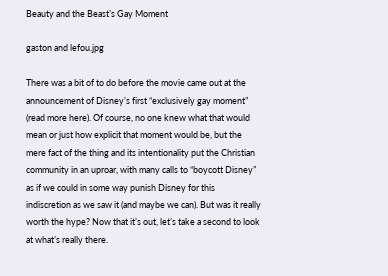Beauty and the Beast’s Gay Moment

gaston and lefou.jpg

There was a bit of to do before the movie came out at the announcement of Disney’s first “exclusively gay moment” (read more here). Of course, no one knew what that would mean or just how explicit that moment would be, but the mere fact of the thing and its intentionality put the Christian community in an uproar, with many calls to “boycott Disney” as if we could in some way punish Disney for this indiscretion as we saw it (and maybe we can). But was it really worth the hype? Now that it’s out, let’s take a second to look at what’s really there.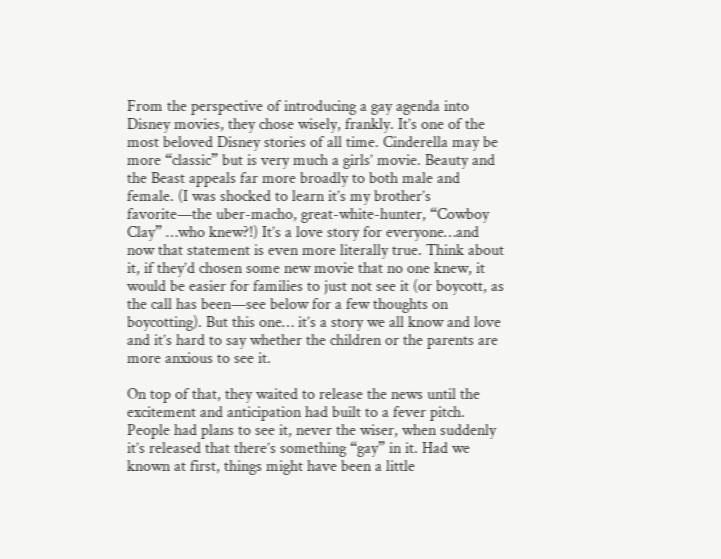From the perspective of introducing a gay agenda into Disney movies, they chose wisely, frankly. It’s one of the most beloved Disney stories of all time. Cinderella may be more “classic” but is very much a girls’ movie. Beauty and the Beast appeals far more broadly to both male and female. (I was shocked to learn it’s my brother’s favorite—the uber-macho, great-white-hunter, “Cowboy Clay” …who knew?!) It’s a love story for everyone…and now that statement is even more literally true. Think about it, if they’d chosen some new movie that no one knew, it would be easier for families to just not see it (or boycott, as the call has been—see below for a few thoughts on boycotting). But this one… it’s a story we all know and love and it’s hard to say whether the children or the parents are more anxious to see it.

On top of that, they waited to release the news until the excitement and anticipation had built to a fever pitch. People had plans to see it, never the wiser, when suddenly it’s released that there’s something “gay” in it. Had we known at first, things might have been a little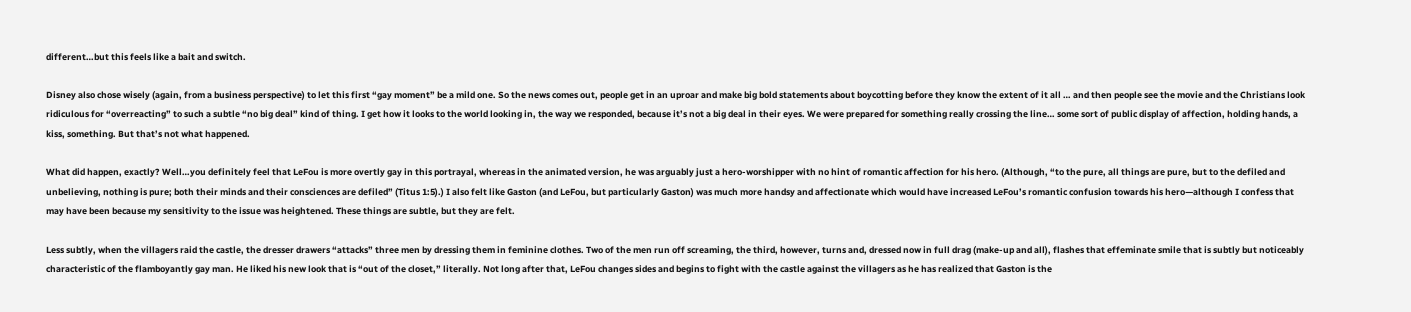different…but this feels like a bait and switch.

Disney also chose wisely (again, from a business perspective) to let this first “gay moment” be a mild one. So the news comes out, people get in an uproar and make big bold statements about boycotting before they know the extent of it all … and then people see the movie and the Christians look ridiculous for “overreacting” to such a subtle “no big deal” kind of thing. I get how it looks to the world looking in, the way we responded, because it’s not a big deal in their eyes. We were prepared for something really crossing the line… some sort of public display of affection, holding hands, a kiss, something. But that’s not what happened.

What did happen, exactly? Well…you definitely feel that LeFou is more overtly gay in this portrayal, whereas in the animated version, he was arguably just a hero-worshipper with no hint of romantic affection for his hero. (Although, “to the pure, all things are pure, but to the defiled and unbelieving, nothing is pure; both their minds and their consciences are defiled” (Titus 1:5).) I also felt like Gaston (and LeFou, but particularly Gaston) was much more handsy and affectionate which would have increased LeFou’s romantic confusion towards his hero—although I confess that may have been because my sensitivity to the issue was heightened. These things are subtle, but they are felt.

Less subtly, when the villagers raid the castle, the dresser drawers “attacks” three men by dressing them in feminine clothes. Two of the men run off screaming, the third, however, turns and, dressed now in full drag (make-up and all), flashes that effeminate smile that is subtly but noticeably characteristic of the flamboyantly gay man. He liked his new look that is “out of the closet,” literally. Not long after that, LeFou changes sides and begins to fight with the castle against the villagers as he has realized that Gaston is the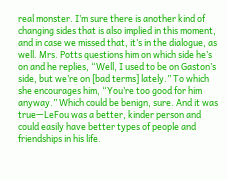real monster. I’m sure there is another kind of changing sides that is also implied in this moment, and in case we missed that, it’s in the dialogue, as well. Mrs. Potts questions him on which side he’s on and he replies, “Well, I used to be on Gaston’s side, but we’re on [bad terms] lately.” To which she encourages him, “You’re too good for him anyway.” Which could be benign, sure. And it was true—LeFou was a better, kinder person and could easily have better types of people and friendships in his life.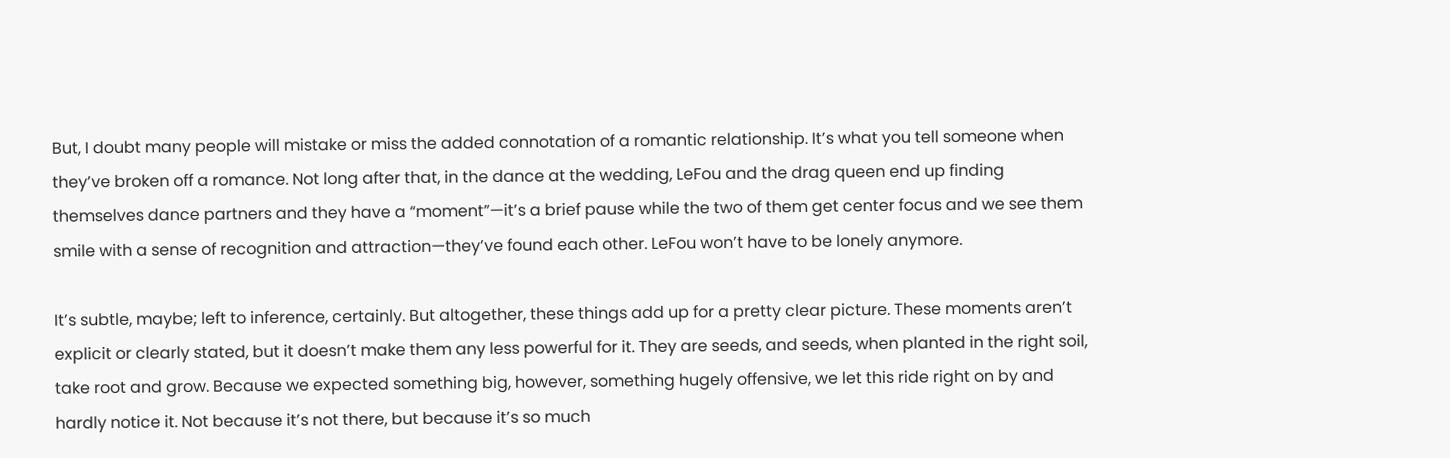But, I doubt many people will mistake or miss the added connotation of a romantic relationship. It’s what you tell someone when they’ve broken off a romance. Not long after that, in the dance at the wedding, LeFou and the drag queen end up finding themselves dance partners and they have a “moment”—it’s a brief pause while the two of them get center focus and we see them smile with a sense of recognition and attraction—they’ve found each other. LeFou won’t have to be lonely anymore.

It’s subtle, maybe; left to inference, certainly. But altogether, these things add up for a pretty clear picture. These moments aren’t explicit or clearly stated, but it doesn’t make them any less powerful for it. They are seeds, and seeds, when planted in the right soil, take root and grow. Because we expected something big, however, something hugely offensive, we let this ride right on by and hardly notice it. Not because it’s not there, but because it’s so much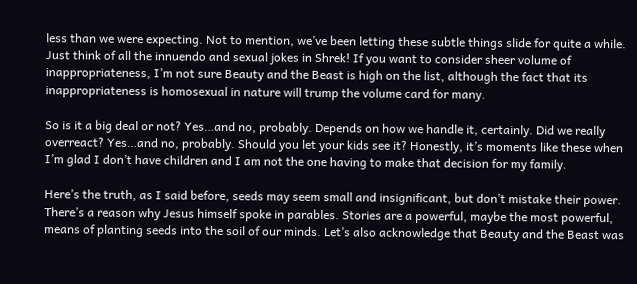less than we were expecting. Not to mention, we’ve been letting these subtle things slide for quite a while. Just think of all the innuendo and sexual jokes in Shrek! If you want to consider sheer volume of inappropriateness, I’m not sure Beauty and the Beast is high on the list, although the fact that its inappropriateness is homosexual in nature will trump the volume card for many.

So is it a big deal or not? Yes…and no, probably. Depends on how we handle it, certainly. Did we really overreact? Yes…and no, probably. Should you let your kids see it? Honestly, it’s moments like these when I’m glad I don’t have children and I am not the one having to make that decision for my family.

Here’s the truth, as I said before, seeds may seem small and insignificant, but don’t mistake their power. There’s a reason why Jesus himself spoke in parables. Stories are a powerful, maybe the most powerful, means of planting seeds into the soil of our minds. Let’s also acknowledge that Beauty and the Beast was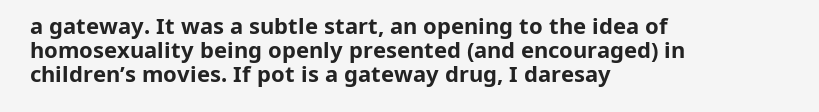a gateway. It was a subtle start, an opening to the idea of homosexuality being openly presented (and encouraged) in children’s movies. If pot is a gateway drug, I daresay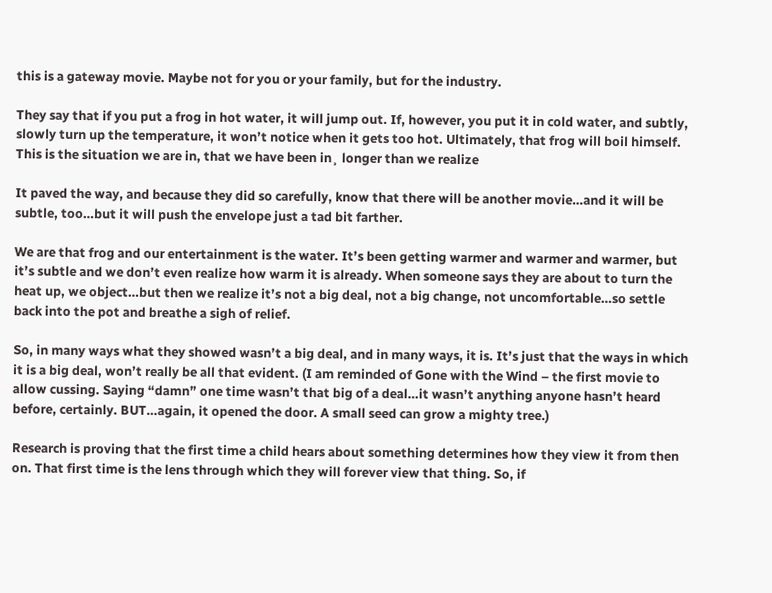this is a gateway movie. Maybe not for you or your family, but for the industry.

They say that if you put a frog in hot water, it will jump out. If, however, you put it in cold water, and subtly, slowly turn up the temperature, it won’t notice when it gets too hot. Ultimately, that frog will boil himself. This is the situation we are in, that we have been in¸ longer than we realize

It paved the way, and because they did so carefully, know that there will be another movie…and it will be subtle, too…but it will push the envelope just a tad bit farther.

We are that frog and our entertainment is the water. It’s been getting warmer and warmer and warmer, but it’s subtle and we don’t even realize how warm it is already. When someone says they are about to turn the heat up, we object…but then we realize it’s not a big deal, not a big change, not uncomfortable…so settle back into the pot and breathe a sigh of relief.

So, in many ways what they showed wasn’t a big deal, and in many ways, it is. It’s just that the ways in which it is a big deal, won’t really be all that evident. (I am reminded of Gone with the Wind – the first movie to allow cussing. Saying “damn” one time wasn’t that big of a deal…it wasn’t anything anyone hasn’t heard before, certainly. BUT…again, it opened the door. A small seed can grow a mighty tree.)

Research is proving that the first time a child hears about something determines how they view it from then on. That first time is the lens through which they will forever view that thing. So, if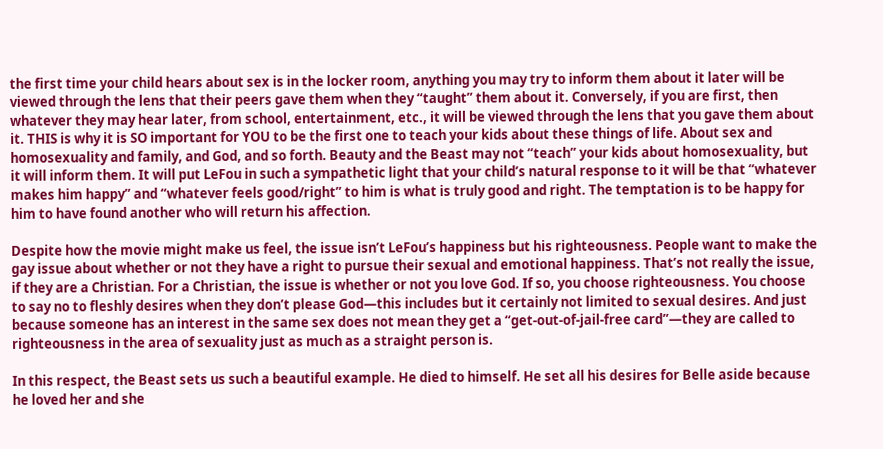the first time your child hears about sex is in the locker room, anything you may try to inform them about it later will be viewed through the lens that their peers gave them when they “taught” them about it. Conversely, if you are first, then whatever they may hear later, from school, entertainment, etc., it will be viewed through the lens that you gave them about it. THIS is why it is SO important for YOU to be the first one to teach your kids about these things of life. About sex and homosexuality and family, and God, and so forth. Beauty and the Beast may not “teach” your kids about homosexuality, but it will inform them. It will put LeFou in such a sympathetic light that your child’s natural response to it will be that “whatever makes him happy” and “whatever feels good/right” to him is what is truly good and right. The temptation is to be happy for him to have found another who will return his affection.

Despite how the movie might make us feel, the issue isn’t LeFou’s happiness but his righteousness. People want to make the gay issue about whether or not they have a right to pursue their sexual and emotional happiness. That’s not really the issue, if they are a Christian. For a Christian, the issue is whether or not you love God. If so, you choose righteousness. You choose to say no to fleshly desires when they don’t please God—this includes but it certainly not limited to sexual desires. And just because someone has an interest in the same sex does not mean they get a “get-out-of-jail-free card”—they are called to righteousness in the area of sexuality just as much as a straight person is.

In this respect, the Beast sets us such a beautiful example. He died to himself. He set all his desires for Belle aside because he loved her and she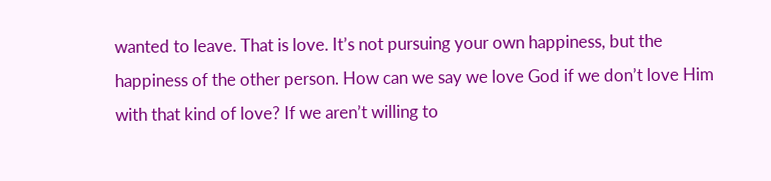wanted to leave. That is love. It’s not pursuing your own happiness, but the happiness of the other person. How can we say we love God if we don’t love Him with that kind of love? If we aren’t willing to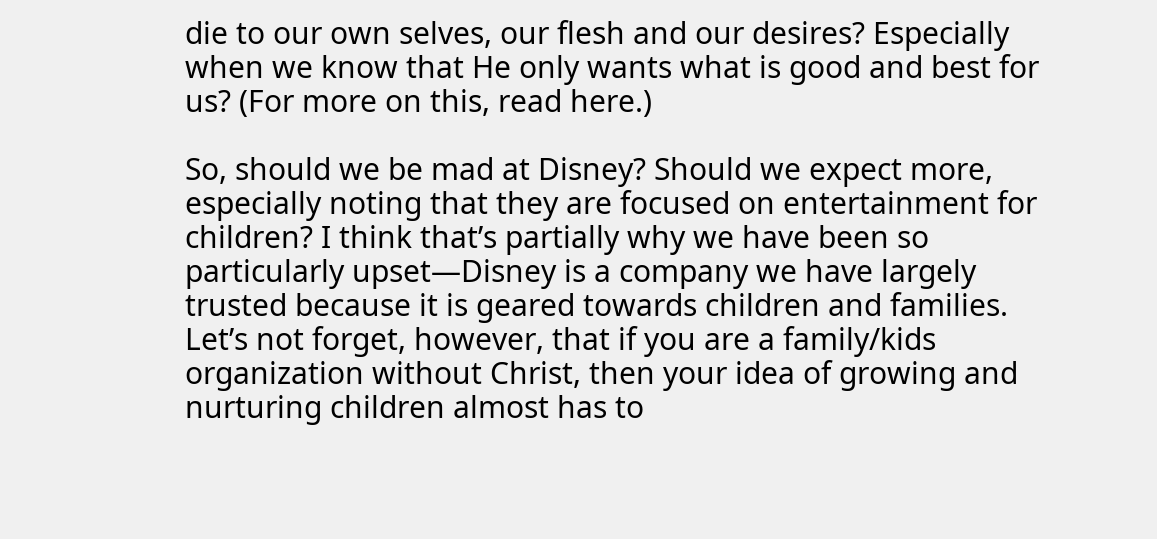die to our own selves, our flesh and our desires? Especially when we know that He only wants what is good and best for us? (For more on this, read here.)

So, should we be mad at Disney? Should we expect more, especially noting that they are focused on entertainment for children? I think that’s partially why we have been so particularly upset—Disney is a company we have largely trusted because it is geared towards children and families. Let’s not forget, however, that if you are a family/kids organization without Christ, then your idea of growing and nurturing children almost has to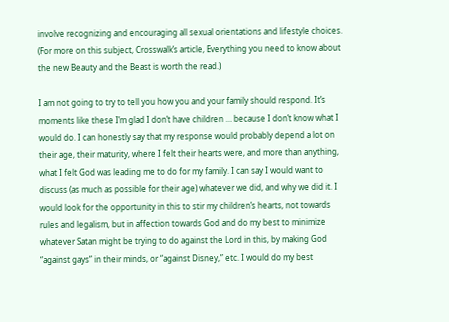involve recognizing and encouraging all sexual orientations and lifestyle choices.  (For more on this subject, Crosswalk’s article, Everything you need to know about the new Beauty and the Beast is worth the read.)

I am not going to try to tell you how you and your family should respond. It’s moments like these I’m glad I don’t have children … because I don’t know what I would do. I can honestly say that my response would probably depend a lot on their age, their maturity, where I felt their hearts were, and more than anything, what I felt God was leading me to do for my family. I can say I would want to discuss (as much as possible for their age) whatever we did, and why we did it. I would look for the opportunity in this to stir my children’s hearts, not towards rules and legalism, but in affection towards God and do my best to minimize whatever Satan might be trying to do against the Lord in this, by making God “against gays” in their minds, or “against Disney,” etc. I would do my best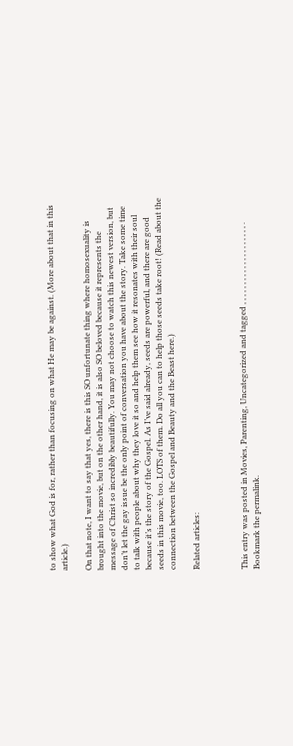to show what God is for, rather than focusing on what He may be against. (More about that in this article.)

On that note, I want to say that yes, there is this SO unfortunate thing where homosexuality is brought into the movie, but on the other hand, it is also SO beloved because it represents the message of Christ so incredibly beautifully. You may not choose to watch this newest version, but don’t let the gay issue be the only point of conversation you have about the story. Take some time to talk with people about why they love it so and help them see how it resonates with their soul because it’s the story of the Gospel. As I’ve said already, seeds are powerful, and there are good seeds in this movie, too. LOTS of them. Do all you can to help those seeds take root! (Read about the connection between the Gospel and Beauty and the Beast here.)

Related articles:



This entry was posted in Movies, Parenting, Uncategorized and tagged , , , , , , , , , , , , , , , , , , , , . Bookmark the permalink.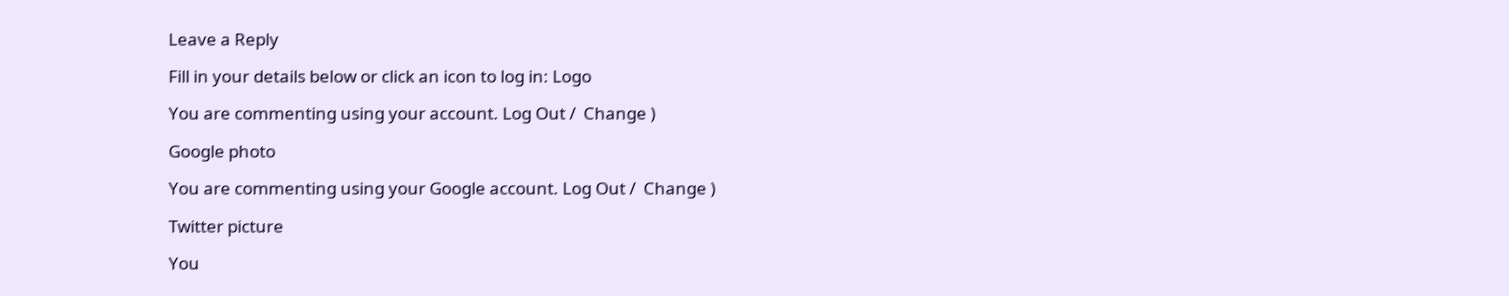Leave a Reply

Fill in your details below or click an icon to log in: Logo

You are commenting using your account. Log Out /  Change )

Google photo

You are commenting using your Google account. Log Out /  Change )

Twitter picture

You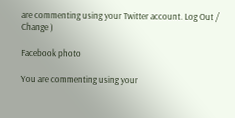are commenting using your Twitter account. Log Out /  Change )

Facebook photo

You are commenting using your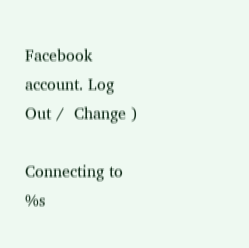Facebook account. Log Out /  Change )

Connecting to %s